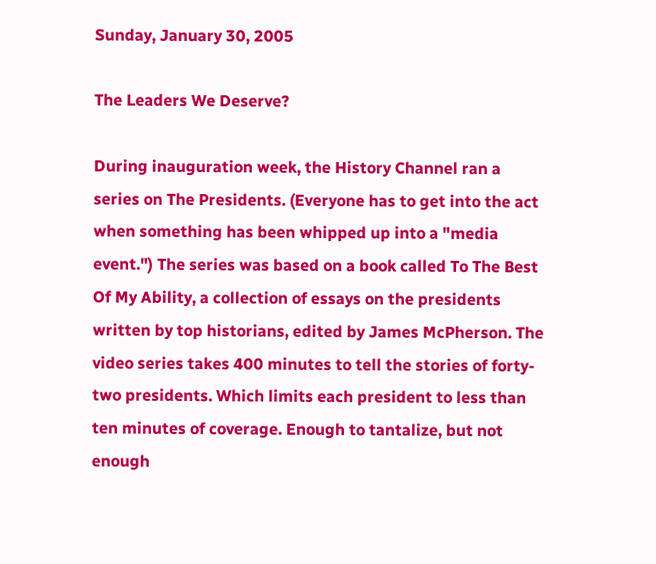Sunday, January 30, 2005

The Leaders We Deserve?

During inauguration week, the History Channel ran a series on The Presidents. (Everyone has to get into the act when something has been whipped up into a "media event.") The series was based on a book called To The Best Of My Ability, a collection of essays on the presidents written by top historians, edited by James McPherson. The video series takes 400 minutes to tell the stories of forty-two presidents. Which limits each president to less than ten minutes of coverage. Enough to tantalize, but not enough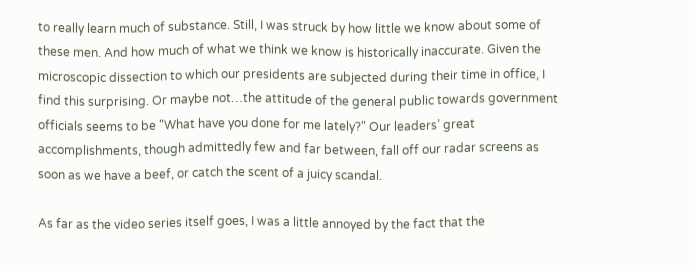to really learn much of substance. Still, I was struck by how little we know about some of these men. And how much of what we think we know is historically inaccurate. Given the microscopic dissection to which our presidents are subjected during their time in office, I find this surprising. Or maybe not…the attitude of the general public towards government officials seems to be "What have you done for me lately?" Our leaders’ great accomplishments, though admittedly few and far between, fall off our radar screens as soon as we have a beef, or catch the scent of a juicy scandal.

As far as the video series itself goes, I was a little annoyed by the fact that the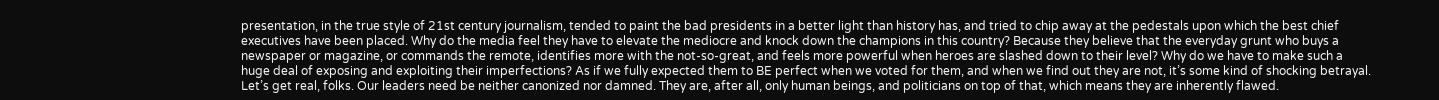presentation, in the true style of 21st century journalism, tended to paint the bad presidents in a better light than history has, and tried to chip away at the pedestals upon which the best chief executives have been placed. Why do the media feel they have to elevate the mediocre and knock down the champions in this country? Because they believe that the everyday grunt who buys a newspaper or magazine, or commands the remote, identifies more with the not-so-great, and feels more powerful when heroes are slashed down to their level? Why do we have to make such a huge deal of exposing and exploiting their imperfections? As if we fully expected them to BE perfect when we voted for them, and when we find out they are not, it’s some kind of shocking betrayal. Let’s get real, folks. Our leaders need be neither canonized nor damned. They are, after all, only human beings, and politicians on top of that, which means they are inherently flawed.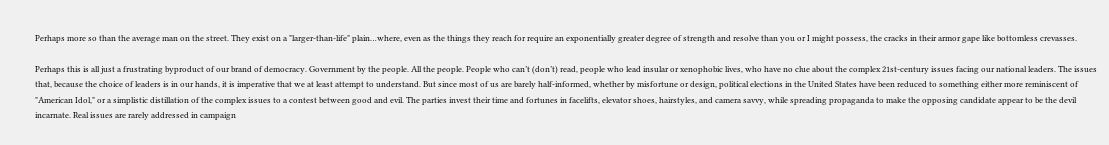Perhaps more so than the average man on the street. They exist on a "larger-than-life" plain…where, even as the things they reach for require an exponentially greater degree of strength and resolve than you or I might possess, the cracks in their armor gape like bottomless crevasses.

Perhaps this is all just a frustrating byproduct of our brand of democracy. Government by the people. All the people. People who can’t (don’t) read, people who lead insular or xenophobic lives, who have no clue about the complex 21st-century issues facing our national leaders. The issues that, because the choice of leaders is in our hands, it is imperative that we at least attempt to understand. But since most of us are barely half-informed, whether by misfortune or design, political elections in the United States have been reduced to something either more reminiscent of "American Idol," or a simplistic distillation of the complex issues to a contest between good and evil. The parties invest their time and fortunes in facelifts, elevator shoes, hairstyles, and camera savvy, while spreading propaganda to make the opposing candidate appear to be the devil incarnate. Real issues are rarely addressed in campaign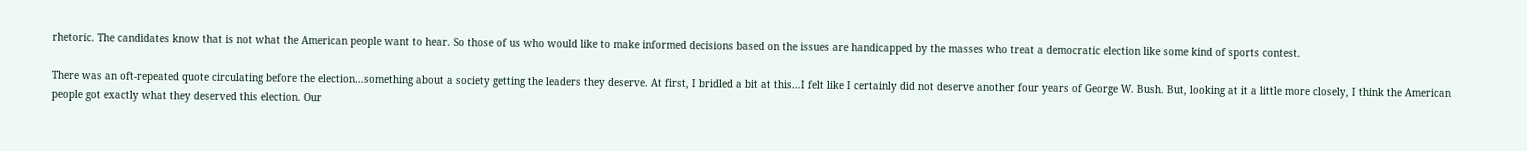rhetoric. The candidates know that is not what the American people want to hear. So those of us who would like to make informed decisions based on the issues are handicapped by the masses who treat a democratic election like some kind of sports contest.

There was an oft-repeated quote circulating before the election…something about a society getting the leaders they deserve. At first, I bridled a bit at this…I felt like I certainly did not deserve another four years of George W. Bush. But, looking at it a little more closely, I think the American people got exactly what they deserved this election. Our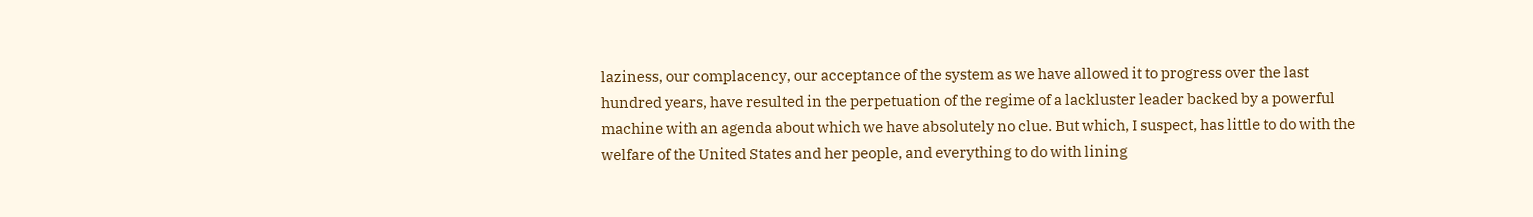laziness, our complacency, our acceptance of the system as we have allowed it to progress over the last hundred years, have resulted in the perpetuation of the regime of a lackluster leader backed by a powerful machine with an agenda about which we have absolutely no clue. But which, I suspect, has little to do with the welfare of the United States and her people, and everything to do with lining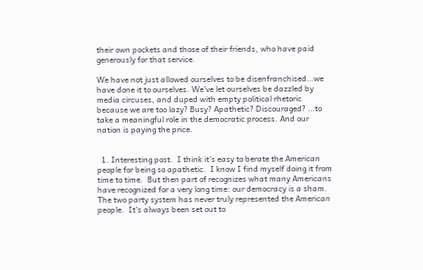their own pockets and those of their friends, who have paid generously for that service.

We have not just allowed ourselves to be disenfranchised…we have done it to ourselves. We’ve let ourselves be dazzled by media circuses, and duped with empty political rhetoric because we are too lazy? Busy? Apathetic? Discouraged? …to take a meaningful role in the democratic process. And our nation is paying the price.


  1. Interesting post.  I think it's easy to berate the American people for being so apathetic.  I know I find myself doing it from time to time.  But then part of recognizes what many Americans have recognized for a very long time: our democracy is a sham.  The two party system has never truly represented the American people.  It's always been set out to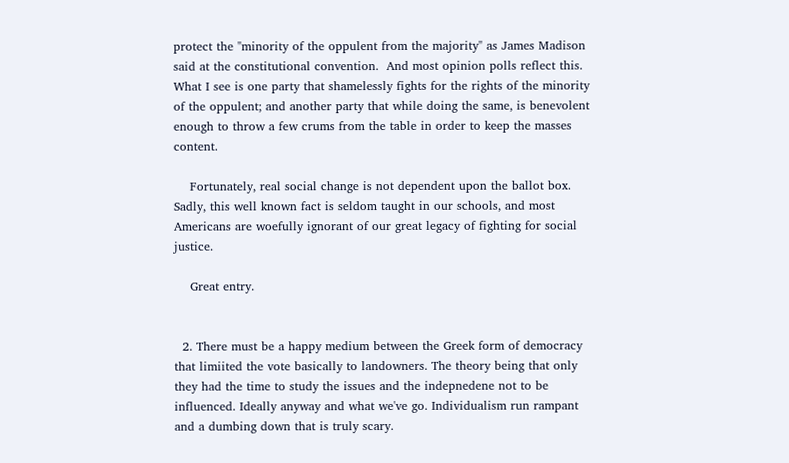protect the "minority of the oppulent from the majority" as James Madison said at the constitutional convention.  And most opinion polls reflect this.  What I see is one party that shamelessly fights for the rights of the minority of the oppulent; and another party that while doing the same, is benevolent enough to throw a few crums from the table in order to keep the masses content.

    Fortunately, real social change is not dependent upon the ballot box.  Sadly, this well known fact is seldom taught in our schools, and most Americans are woefully ignorant of our great legacy of fighting for social justice.

    Great entry.


  2. There must be a happy medium between the Greek form of democracy that limiited the vote basically to landowners. The theory being that only they had the time to study the issues and the indepnedene not to be influenced. Ideally anyway and what we've go. Individualism run rampant and a dumbing down that is truly scary.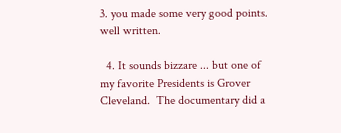3. you made some very good points. well written.

  4. It sounds bizzare ... but one of my favorite Presidents is Grover Cleveland.  The documentary did a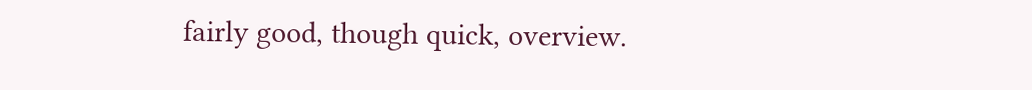fairly good, though quick, overview.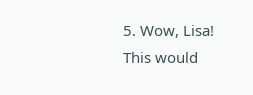5. Wow, Lisa!  This would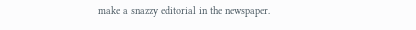make a snazzy editorial in the newspaper.